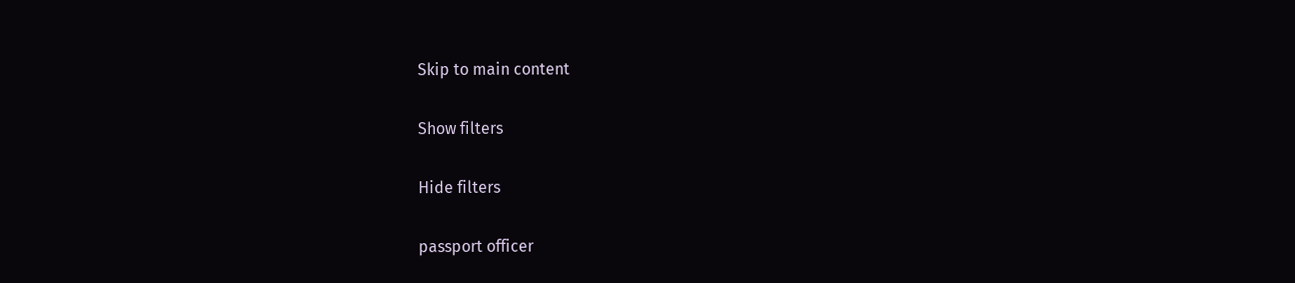Skip to main content

Show filters

Hide filters

passport officer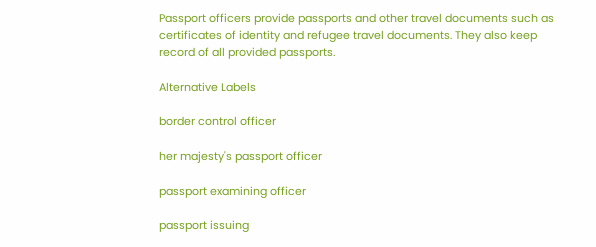Passport officers provide passports and other travel documents such as certificates of identity and refugee travel documents. They also keep record of all provided passports.

Alternative Labels

border control officer

her majesty's passport officer

passport examining officer

passport issuing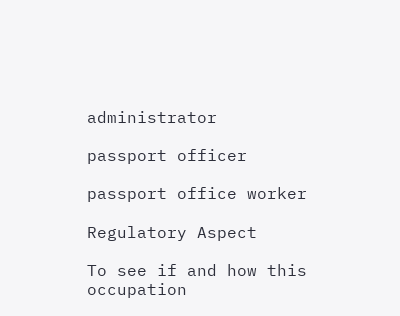administrator

passport officer

passport office worker

Regulatory Aspect

To see if and how this occupation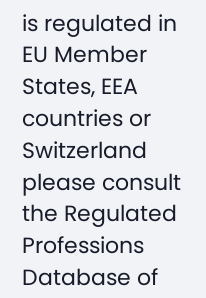is regulated in EU Member States, EEA countries or Switzerland please consult the Regulated Professions Database of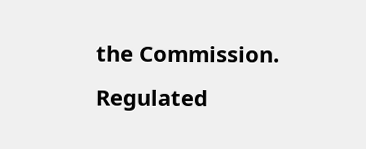the Commission. Regulated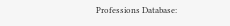Professions Database: